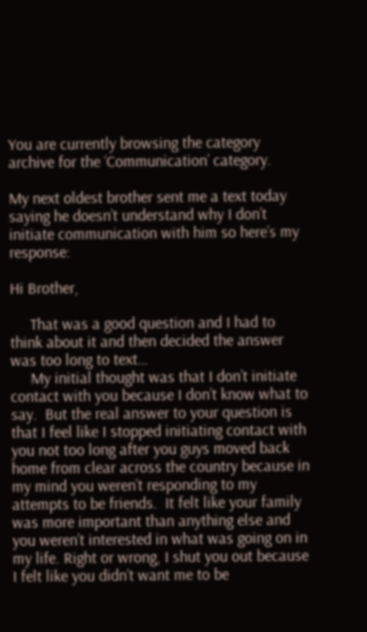You are currently browsing the category archive for the ‘Communication’ category.

My next oldest brother sent me a text today saying he doesn’t understand why I don’t initiate communication with him so here’s my response:

Hi Brother,

     That was a good question and I had to think about it and then decided the answer was too long to text…
     My initial thought was that I don’t initiate contact with you because I don’t know what to say.  But the real answer to your question is that I feel like I stopped initiating contact with you not too long after you guys moved back home from clear across the country because in my mind you weren’t responding to my attempts to be friends.  It felt like your family was more important than anything else and you weren’t interested in what was going on in my life. Right or wrong, I shut you out because I felt like you didn’t want me to be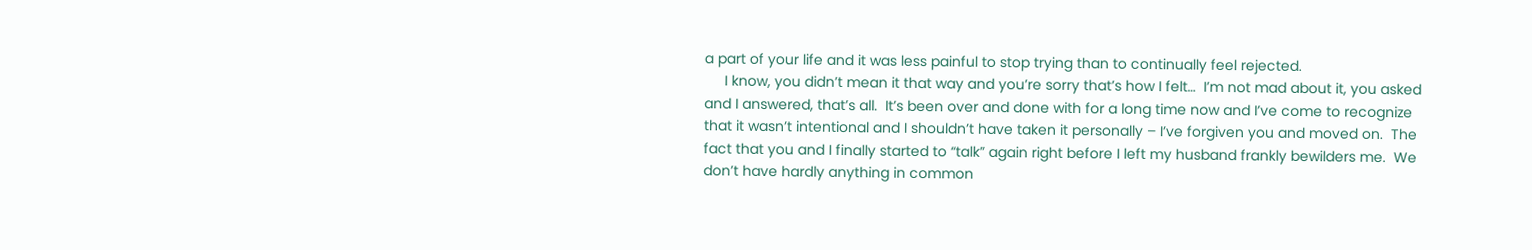a part of your life and it was less painful to stop trying than to continually feel rejected.
     I know, you didn’t mean it that way and you’re sorry that’s how I felt…  I’m not mad about it, you asked and I answered, that’s all.  It’s been over and done with for a long time now and I’ve come to recognize that it wasn’t intentional and I shouldn’t have taken it personally – I’ve forgiven you and moved on.  The fact that you and I finally started to “talk” again right before I left my husband frankly bewilders me.  We don’t have hardly anything in common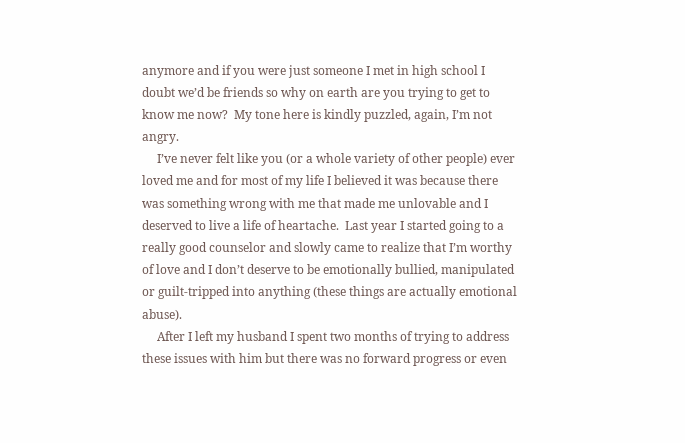anymore and if you were just someone I met in high school I doubt we’d be friends so why on earth are you trying to get to know me now?  My tone here is kindly puzzled, again, I’m not angry.
     I’ve never felt like you (or a whole variety of other people) ever loved me and for most of my life I believed it was because there was something wrong with me that made me unlovable and I deserved to live a life of heartache.  Last year I started going to a really good counselor and slowly came to realize that I’m worthy of love and I don’t deserve to be emotionally bullied, manipulated or guilt-tripped into anything (these things are actually emotional abuse).
     After I left my husband I spent two months of trying to address these issues with him but there was no forward progress or even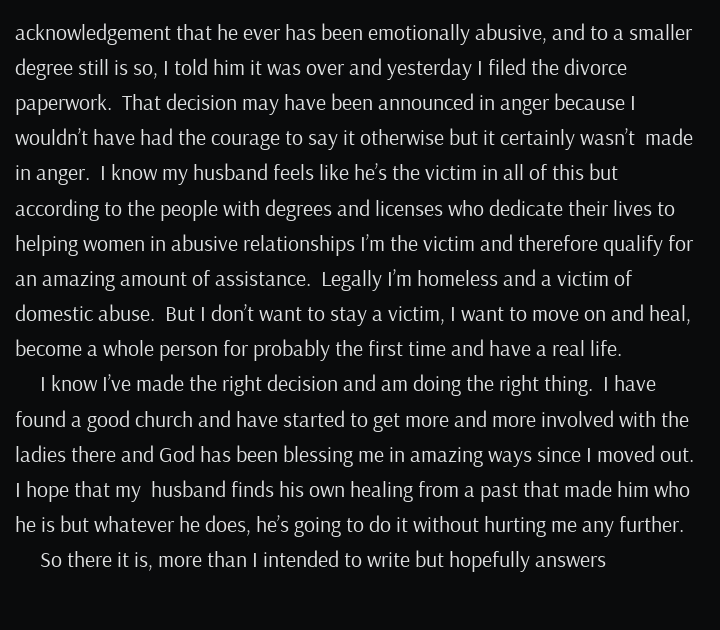acknowledgement that he ever has been emotionally abusive, and to a smaller degree still is so, I told him it was over and yesterday I filed the divorce paperwork.  That decision may have been announced in anger because I wouldn’t have had the courage to say it otherwise but it certainly wasn’t  made in anger.  I know my husband feels like he’s the victim in all of this but according to the people with degrees and licenses who dedicate their lives to helping women in abusive relationships I’m the victim and therefore qualify for an amazing amount of assistance.  Legally I’m homeless and a victim of domestic abuse.  But I don’t want to stay a victim, I want to move on and heal, become a whole person for probably the first time and have a real life.
     I know I’ve made the right decision and am doing the right thing.  I have found a good church and have started to get more and more involved with the ladies there and God has been blessing me in amazing ways since I moved out.  I hope that my  husband finds his own healing from a past that made him who he is but whatever he does, he’s going to do it without hurting me any further.
     So there it is, more than I intended to write but hopefully answers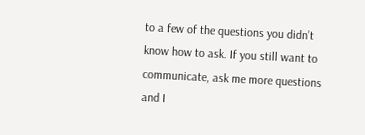to a few of the questions you didn’t know how to ask. If you still want to communicate, ask me more questions and I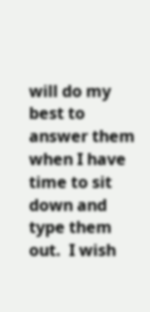will do my best to answer them when I have time to sit down and type them out.  I wish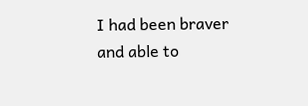I had been braver and able to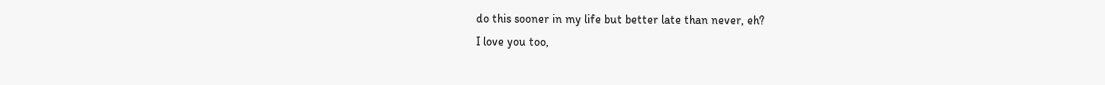do this sooner in my life but better late than never, eh?
I love you too,